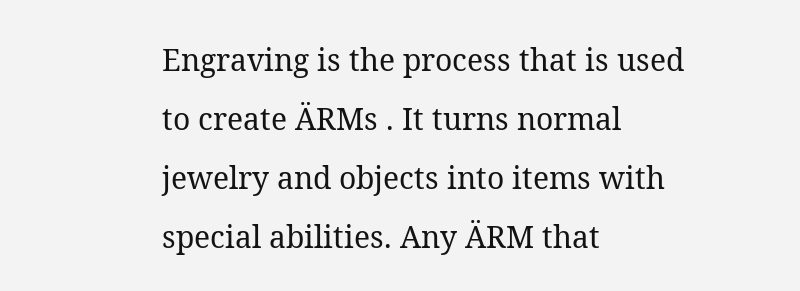Engraving is the process that is used to create ÄRMs . It turns normal jewelry and objects into items with special abilities. Any ÄRM that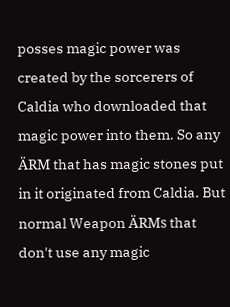posses magic power was created by the sorcerers of Caldia who downloaded that magic power into them. So any ÄRM that has magic stones put in it originated from Caldia. But normal Weapon ÄRMs that don't use any magic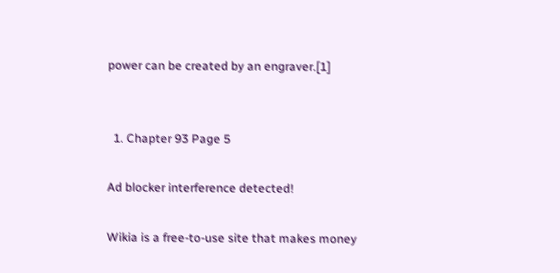power can be created by an engraver.[1]


  1. Chapter 93 Page 5

Ad blocker interference detected!

Wikia is a free-to-use site that makes money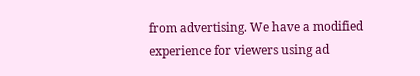from advertising. We have a modified experience for viewers using ad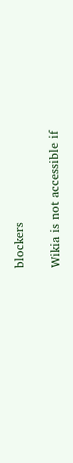blockers

Wikia is not accessible if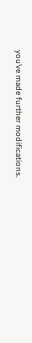you’ve made further modifications.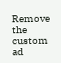Remove the custom ad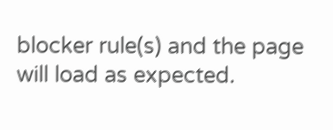blocker rule(s) and the page will load as expected.